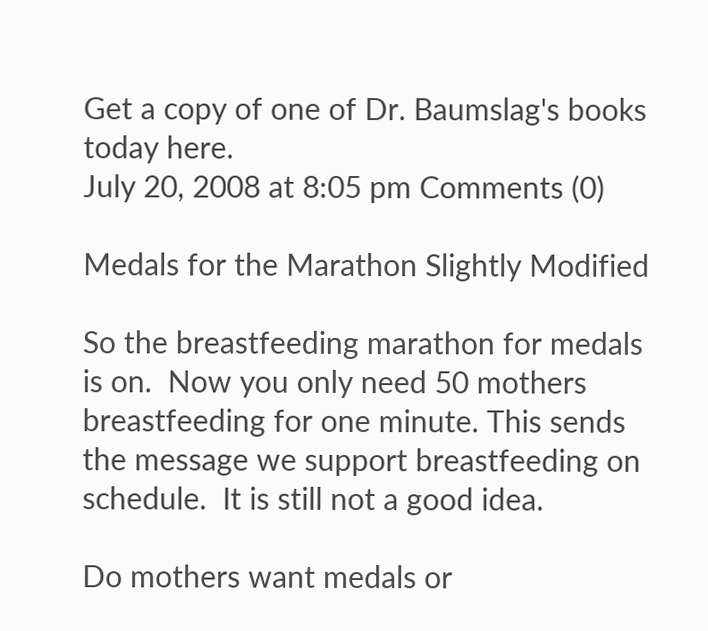Get a copy of one of Dr. Baumslag's books today here.
July 20, 2008 at 8:05 pm Comments (0)

Medals for the Marathon Slightly Modified

So the breastfeeding marathon for medals is on.  Now you only need 50 mothers breastfeeding for one minute. This sends the message we support breastfeeding on schedule.  It is still not a good idea.

Do mothers want medals or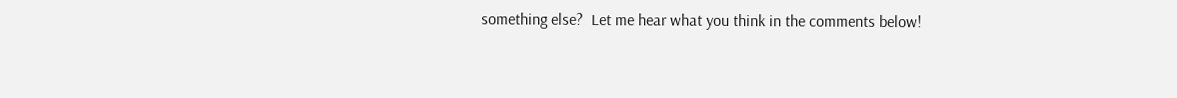something else?  Let me hear what you think in the comments below!